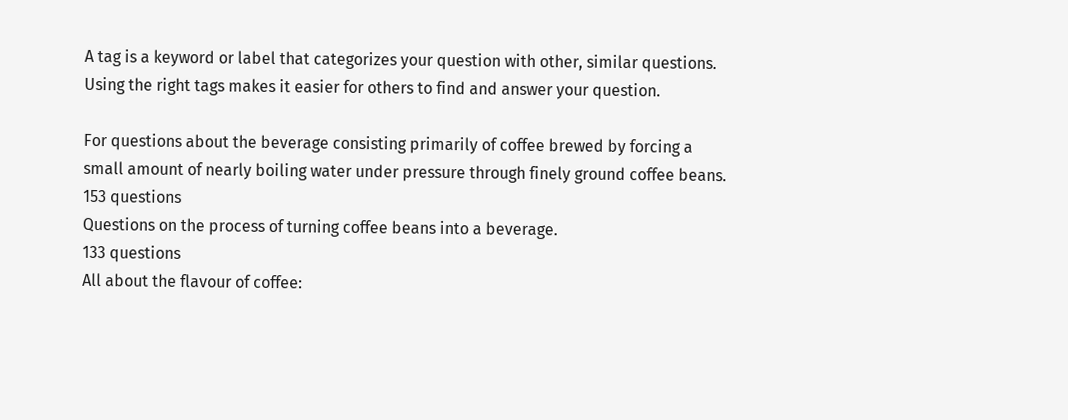A tag is a keyword or label that categorizes your question with other, similar questions. Using the right tags makes it easier for others to find and answer your question.

For questions about the beverage consisting primarily of coffee brewed by forcing a small amount of nearly boiling water under pressure through finely ground coffee beans.
153 questions
Questions on the process of turning coffee beans into a beverage.
133 questions
All about the flavour of coffee: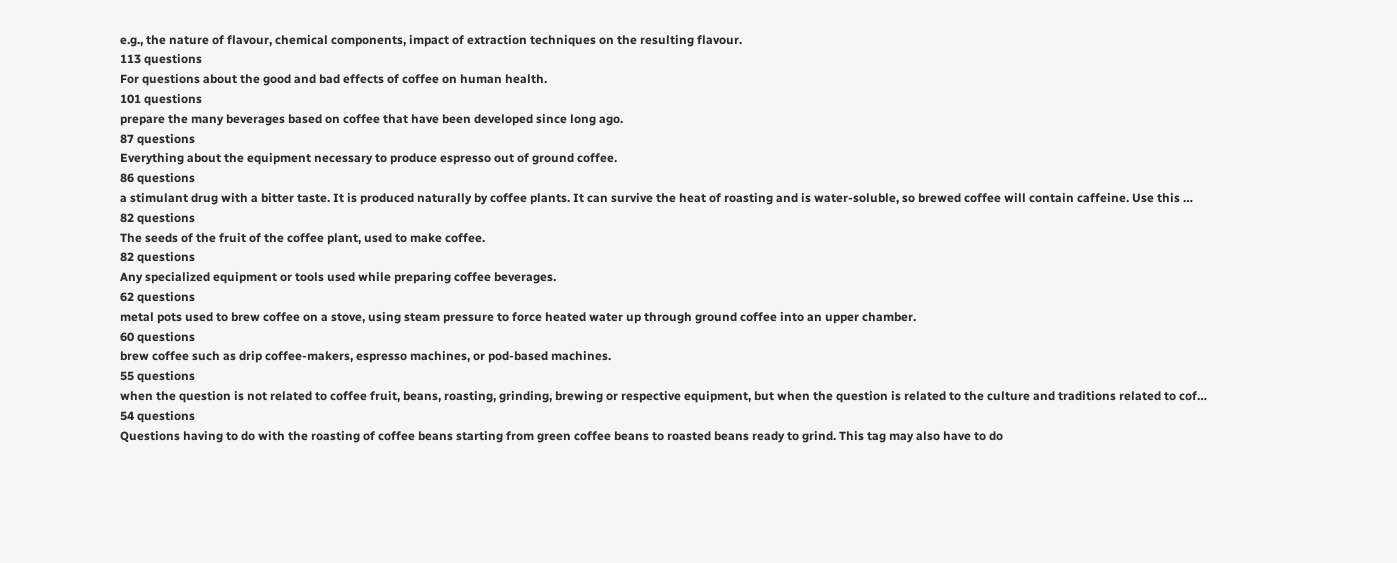e.g., the nature of flavour, chemical components, impact of extraction techniques on the resulting flavour.
113 questions
For questions about the good and bad effects of coffee on human health.
101 questions
prepare the many beverages based on coffee that have been developed since long ago.
87 questions
Everything about the equipment necessary to produce espresso out of ground coffee.
86 questions
a stimulant drug with a bitter taste. It is produced naturally by coffee plants. It can survive the heat of roasting and is water-soluble, so brewed coffee will contain caffeine. Use this …
82 questions
The seeds of the fruit of the coffee plant, used to make coffee.
82 questions
Any specialized equipment or tools used while preparing coffee beverages.
62 questions
metal pots used to brew coffee on a stove, using steam pressure to force heated water up through ground coffee into an upper chamber.
60 questions
brew coffee such as drip coffee-makers, espresso machines, or pod-based machines.
55 questions
when the question is not related to coffee fruit, beans, roasting, grinding, brewing or respective equipment, but when the question is related to the culture and traditions related to cof…
54 questions
Questions having to do with the roasting of coffee beans starting from green coffee beans to roasted beans ready to grind. This tag may also have to do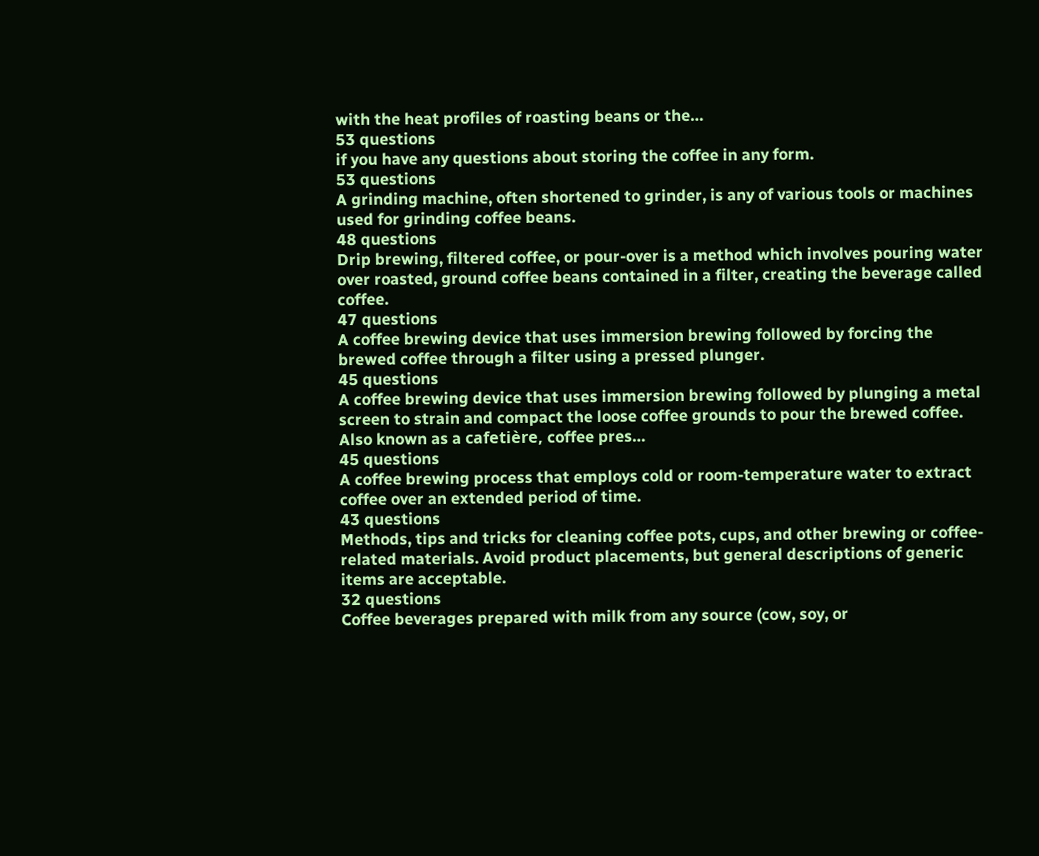with the heat profiles of roasting beans or the…
53 questions
if you have any questions about storing the coffee in any form.
53 questions
A grinding machine, often shortened to grinder, is any of various tools or machines used for grinding coffee beans.
48 questions
Drip brewing, filtered coffee, or pour-over is a method which involves pouring water over roasted, ground coffee beans contained in a filter, creating the beverage called coffee.
47 questions
A coffee brewing device that uses immersion brewing followed by forcing the brewed coffee through a filter using a pressed plunger.
45 questions
A coffee brewing device that uses immersion brewing followed by plunging a metal screen to strain and compact the loose coffee grounds to pour the brewed coffee. Also known as a cafetière, coffee pres…
45 questions
A coffee brewing process that employs cold or room-temperature water to extract coffee over an extended period of time.
43 questions
Methods, tips and tricks for cleaning coffee pots, cups, and other brewing or coffee-related materials. Avoid product placements, but general descriptions of generic items are acceptable.
32 questions
Coffee beverages prepared with milk from any source (cow, soy, or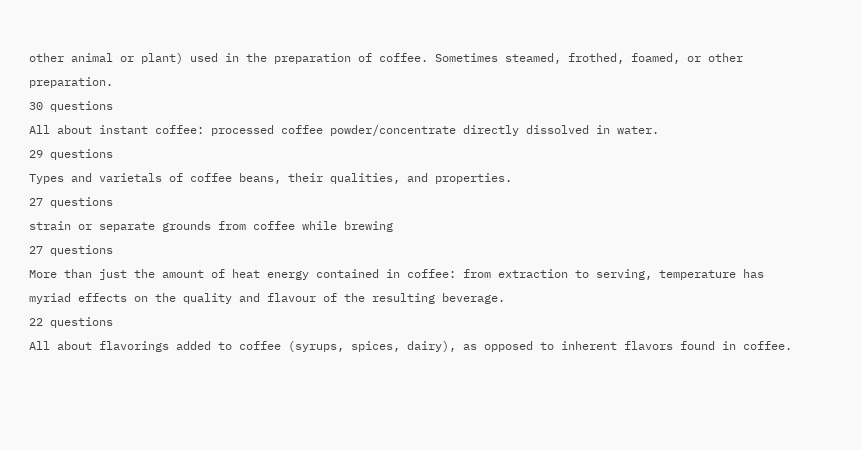other animal or plant) used in the preparation of coffee. Sometimes steamed, frothed, foamed, or other preparation.
30 questions
All about instant coffee: processed coffee powder/concentrate directly dissolved in water.
29 questions
Types and varietals of coffee beans, their qualities, and properties.
27 questions
strain or separate grounds from coffee while brewing
27 questions
More than just the amount of heat energy contained in coffee: from extraction to serving, temperature has myriad effects on the quality and flavour of the resulting beverage.
22 questions
All about flavorings added to coffee (syrups, spices, dairy), as opposed to inherent flavors found in coffee.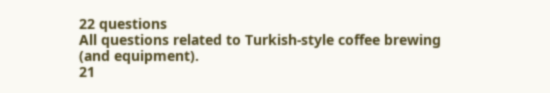22 questions
All questions related to Turkish-style coffee brewing (and equipment).
21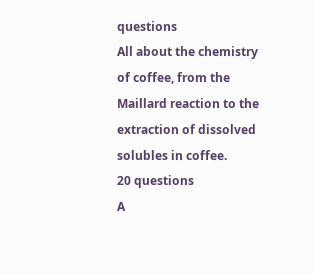questions
All about the chemistry of coffee, from the Maillard reaction to the extraction of dissolved solubles in coffee.
20 questions
A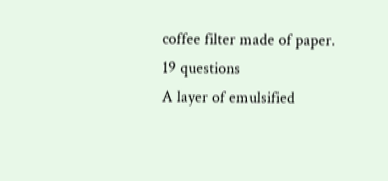coffee filter made of paper.
19 questions
A layer of emulsified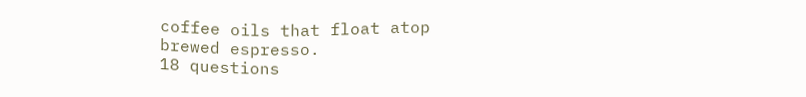coffee oils that float atop brewed espresso.
18 questions